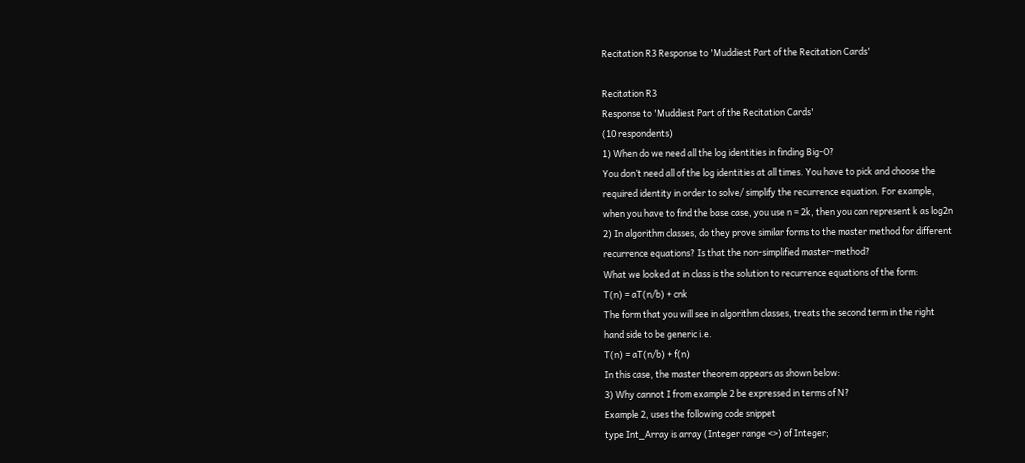Recitation R3 Response to 'Muddiest Part of the Recitation Cards'

Recitation R3
Response to 'Muddiest Part of the Recitation Cards'
(10 respondents)
1) When do we need all the log identities in finding Big-O?
You don’t need all of the log identities at all times. You have to pick and choose the
required identity in order to solve/ simplify the recurrence equation. For example,
when you have to find the base case, you use n = 2k, then you can represent k as log2n
2) In algorithm classes, do they prove similar forms to the master method for different
recurrence equations? Is that the non-simplified master-method?
What we looked at in class is the solution to recurrence equations of the form:
T(n) = aT(n/b) + cnk
The form that you will see in algorithm classes, treats the second term in the right
hand side to be generic i.e.
T(n) = aT(n/b) + f(n)
In this case, the master theorem appears as shown below:
3) Why cannot I from example 2 be expressed in terms of N?
Example 2, uses the following code snippet
type Int_Array is array (Integer range <>) of Integer;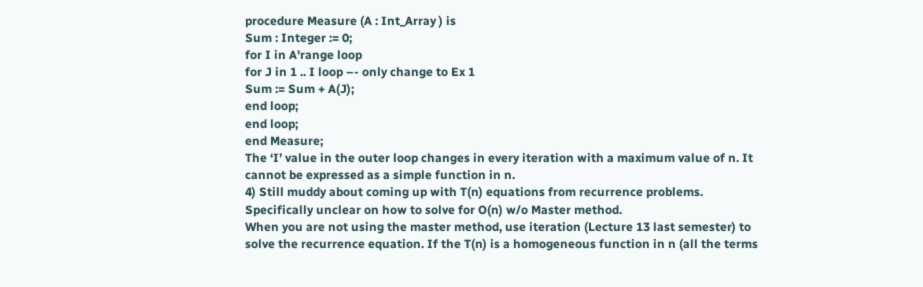procedure Measure (A : Int_Array ) is
Sum : Integer := 0;
for I in A'range loop
for J in 1 .. I loop –- only change to Ex 1
Sum := Sum + A(J);
end loop;
end loop;
end Measure;
The ‘I’ value in the outer loop changes in every iteration with a maximum value of n. It
cannot be expressed as a simple function in n.
4) Still muddy about coming up with T(n) equations from recurrence problems.
Specifically unclear on how to solve for O(n) w/o Master method.
When you are not using the master method, use iteration (Lecture 13 last semester) to
solve the recurrence equation. If the T(n) is a homogeneous function in n (all the terms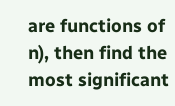are functions of n), then find the most significant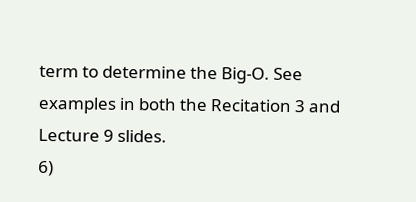term to determine the Big-O. See
examples in both the Recitation 3 and Lecture 9 slides.
6)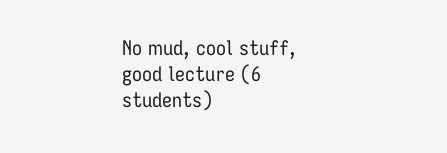No mud, cool stuff, good lecture (6 students)